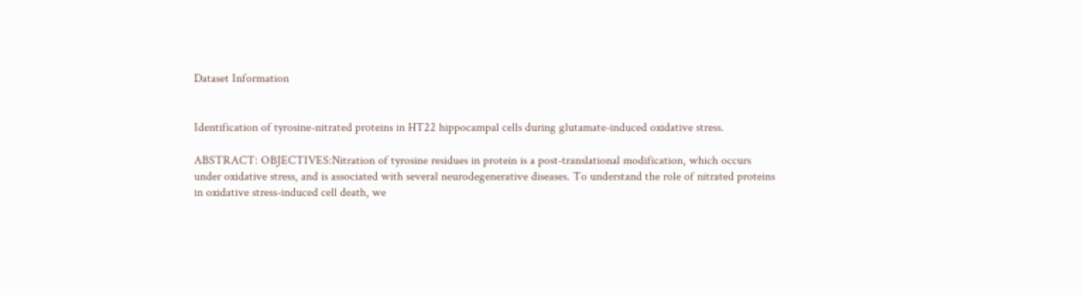Dataset Information


Identification of tyrosine-nitrated proteins in HT22 hippocampal cells during glutamate-induced oxidative stress.

ABSTRACT: OBJECTIVES:Nitration of tyrosine residues in protein is a post-translational modification, which occurs under oxidative stress, and is associated with several neurodegenerative diseases. To understand the role of nitrated proteins in oxidative stress-induced cell death, we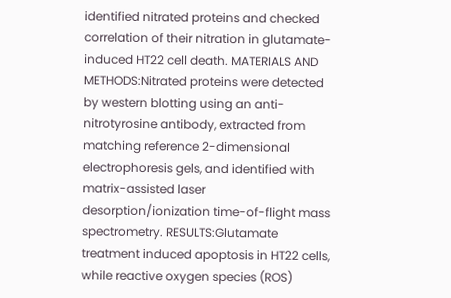identified nitrated proteins and checked correlation of their nitration in glutamate-induced HT22 cell death. MATERIALS AND METHODS:Nitrated proteins were detected by western blotting using an anti-nitrotyrosine antibody, extracted from matching reference 2-dimensional electrophoresis gels, and identified with matrix-assisted laser desorption/ionization time-of-flight mass spectrometry. RESULTS:Glutamate treatment induced apoptosis in HT22 cells, while reactive oxygen species (ROS)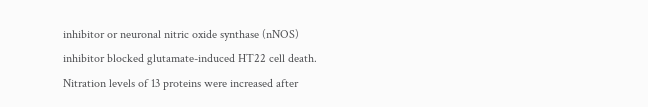inhibitor or neuronal nitric oxide synthase (nNOS) inhibitor blocked glutamate-induced HT22 cell death. Nitration levels of 13 proteins were increased after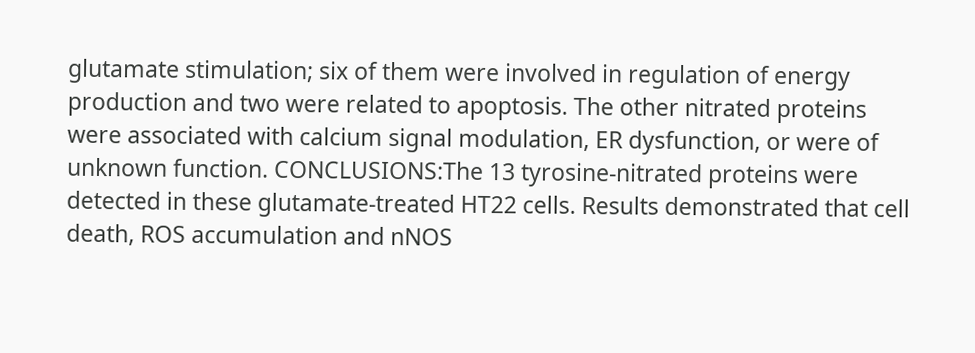glutamate stimulation; six of them were involved in regulation of energy production and two were related to apoptosis. The other nitrated proteins were associated with calcium signal modulation, ER dysfunction, or were of unknown function. CONCLUSIONS:The 13 tyrosine-nitrated proteins were detected in these glutamate-treated HT22 cells. Results demonstrated that cell death, ROS accumulation and nNOS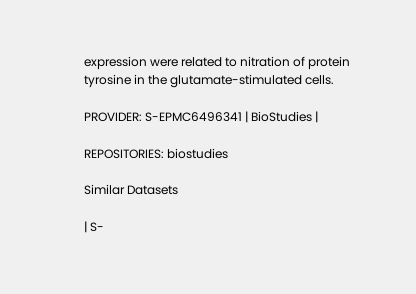expression were related to nitration of protein tyrosine in the glutamate-stimulated cells.

PROVIDER: S-EPMC6496341 | BioStudies |

REPOSITORIES: biostudies

Similar Datasets

| S-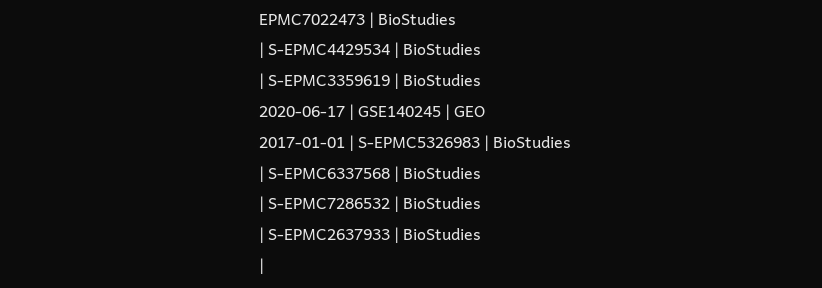EPMC7022473 | BioStudies
| S-EPMC4429534 | BioStudies
| S-EPMC3359619 | BioStudies
2020-06-17 | GSE140245 | GEO
2017-01-01 | S-EPMC5326983 | BioStudies
| S-EPMC6337568 | BioStudies
| S-EPMC7286532 | BioStudies
| S-EPMC2637933 | BioStudies
|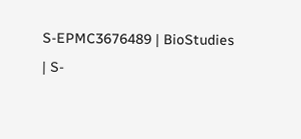S-EPMC3676489 | BioStudies
| S-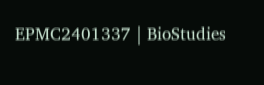EPMC2401337 | BioStudies